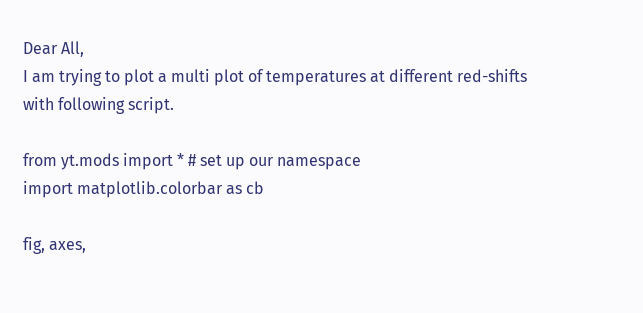Dear All,
I am trying to plot a multi plot of temperatures at different red-shifts with following script.

from yt.mods import * # set up our namespace
import matplotlib.colorbar as cb

fig, axes,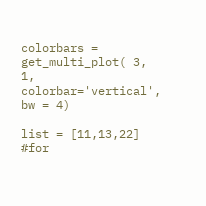colorbars = get_multi_plot( 3, 1, colorbar='vertical', bw = 4)

list = [11,13,22]
#for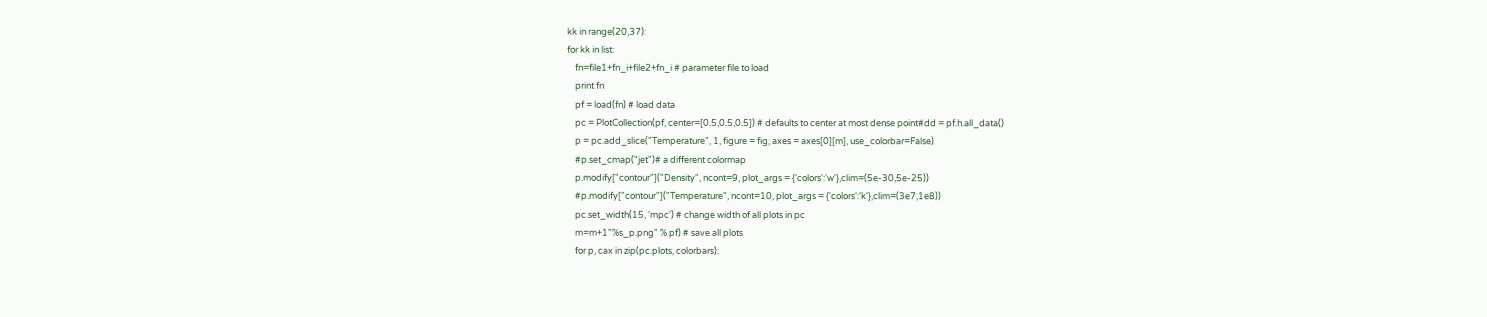kk in range(20,37):
for kk in list:
    fn=file1+fn_i+file2+fn_i # parameter file to load
    print fn
    pf = load(fn) # load data
    pc = PlotCollection(pf, center=[0.5,0.5,0.5]) # defaults to center at most dense point#dd = pf.h.all_data()
    p = pc.add_slice("Temperature", 1, figure = fig, axes = axes[0][m], use_colorbar=False)
    #p.set_cmap("jet")# a different colormap
    p.modify["contour"]("Density", ncont=9, plot_args = {'colors':'w'},clim=(5e-30,5e-25))
    #p.modify["contour"]("Temperature", ncont=10, plot_args = {'colors':'k'},clim=(3e7,1e8))
    pc.set_width(15, 'mpc') # change width of all plots in pc
    m=m+1"%s_p.png" % pf) # save all plots
    for p, cax in zip(pc.plots, colorbars):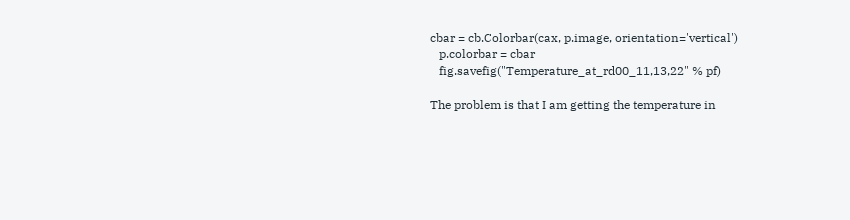cbar = cb.Colorbar(cax, p.image, orientation='vertical')
   p.colorbar = cbar
   fig.savefig("Temperature_at_rd00_11,13,22" % pf)

The problem is that I am getting the temperature in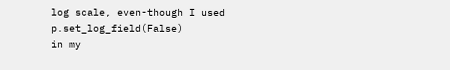log scale, even-though I used  p.set_log_field(False)
in my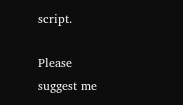script.

Please suggest me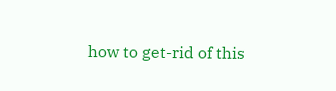how to get-rid of this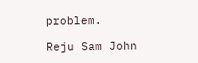problem.

Reju Sam John